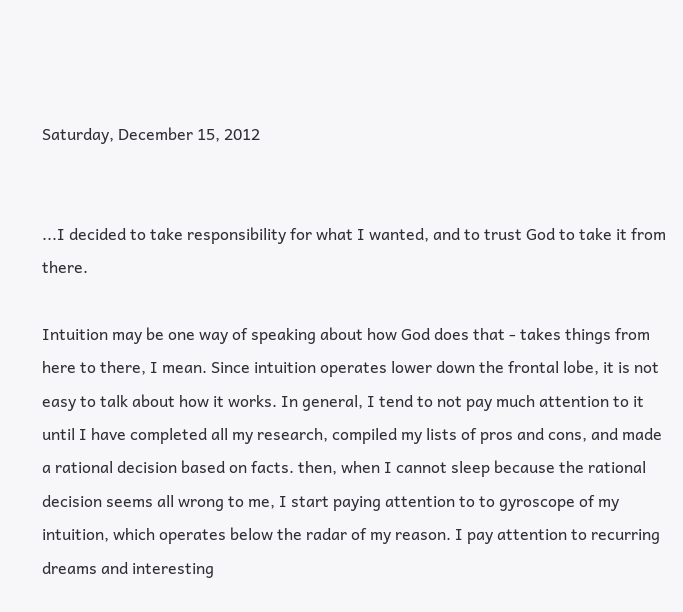Saturday, December 15, 2012


...I decided to take responsibility for what I wanted, and to trust God to take it from there.

Intuition may be one way of speaking about how God does that - takes things from here to there, I mean. Since intuition operates lower down the frontal lobe, it is not easy to talk about how it works. In general, I tend to not pay much attention to it until I have completed all my research, compiled my lists of pros and cons, and made a rational decision based on facts. then, when I cannot sleep because the rational decision seems all wrong to me, I start paying attention to to gyroscope of my intuition, which operates below the radar of my reason. I pay attention to recurring dreams and interesting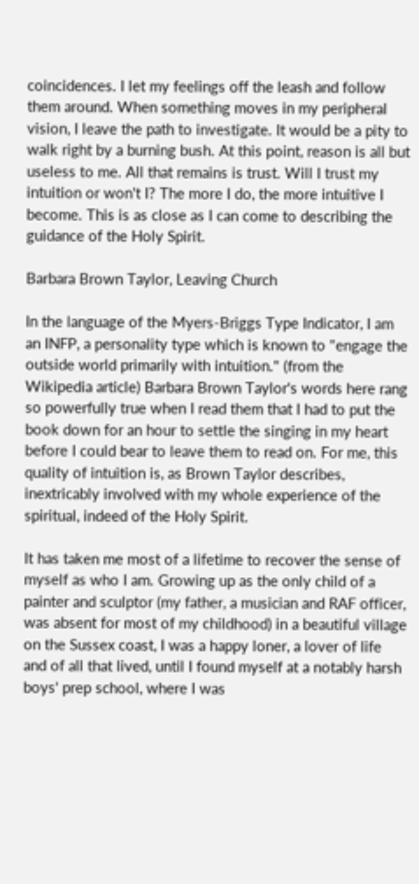coincidences. I let my feelings off the leash and follow them around. When something moves in my peripheral vision, I leave the path to investigate. It would be a pity to walk right by a burning bush. At this point, reason is all but useless to me. All that remains is trust. Will I trust my intuition or won't I? The more I do, the more intuitive I become. This is as close as I can come to describing the guidance of the Holy Spirit.

Barbara Brown Taylor, Leaving Church

In the language of the Myers-Briggs Type Indicator, I am an INFP, a personality type which is known to "engage the outside world primarily with intuition." (from the Wikipedia article) Barbara Brown Taylor's words here rang so powerfully true when I read them that I had to put the book down for an hour to settle the singing in my heart before I could bear to leave them to read on. For me, this quality of intuition is, as Brown Taylor describes, inextricably involved with my whole experience of the spiritual, indeed of the Holy Spirit.

It has taken me most of a lifetime to recover the sense of myself as who I am. Growing up as the only child of a painter and sculptor (my father, a musician and RAF officer, was absent for most of my childhood) in a beautiful village on the Sussex coast, I was a happy loner, a lover of life and of all that lived, until I found myself at a notably harsh boys' prep school, where I was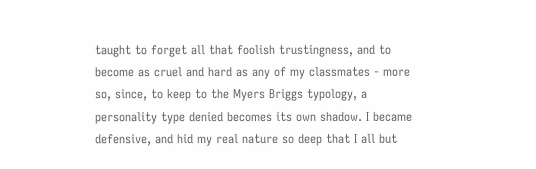taught to forget all that foolish trustingness, and to become as cruel and hard as any of my classmates - more so, since, to keep to the Myers Briggs typology, a personality type denied becomes its own shadow. I became defensive, and hid my real nature so deep that I all but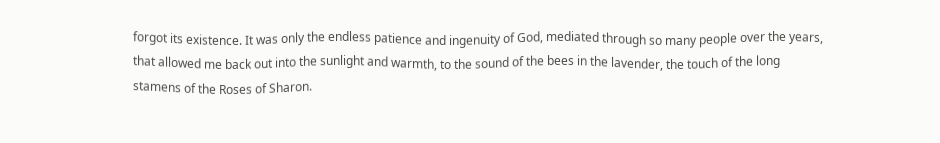forgot its existence. It was only the endless patience and ingenuity of God, mediated through so many people over the years, that allowed me back out into the sunlight and warmth, to the sound of the bees in the lavender, the touch of the long stamens of the Roses of Sharon.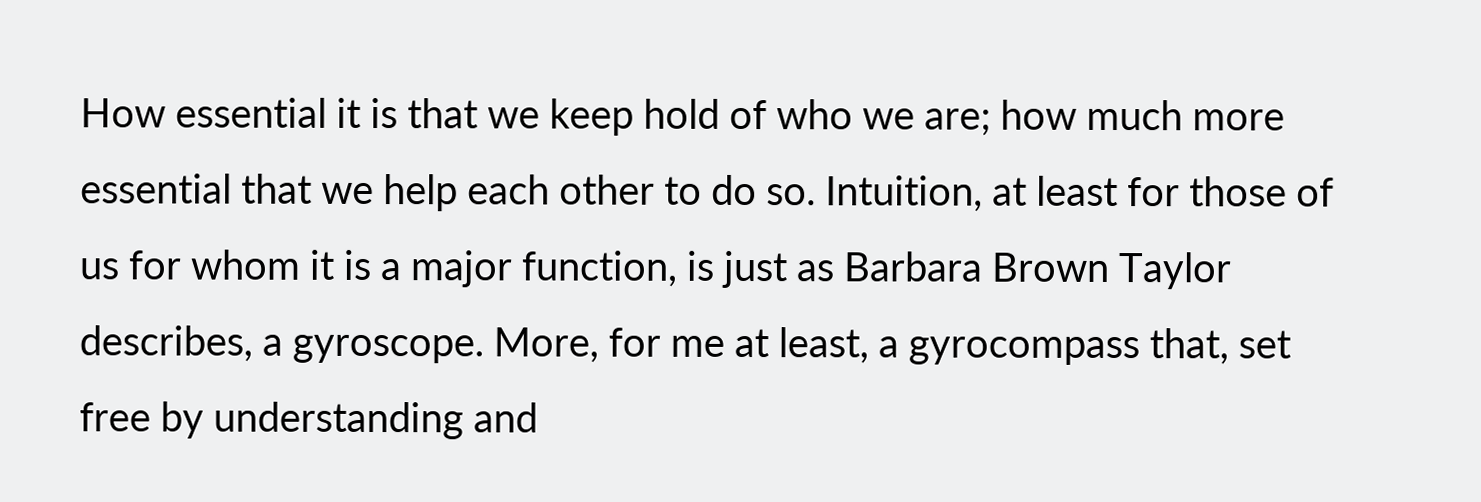How essential it is that we keep hold of who we are; how much more essential that we help each other to do so. Intuition, at least for those of us for whom it is a major function, is just as Barbara Brown Taylor describes, a gyroscope. More, for me at least, a gyrocompass that, set free by understanding and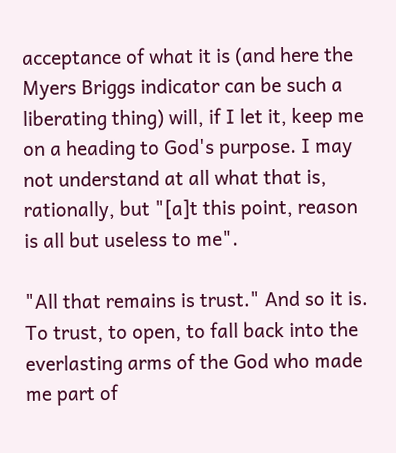acceptance of what it is (and here the Myers Briggs indicator can be such a liberating thing) will, if I let it, keep me on a heading to God's purpose. I may not understand at all what that is, rationally, but "[a]t this point, reason is all but useless to me".

"All that remains is trust." And so it is. To trust, to open, to fall back into the everlasting arms of the God who made me part of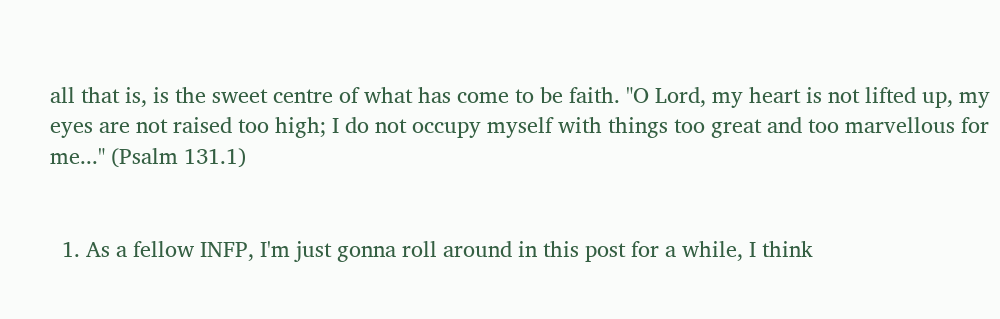all that is, is the sweet centre of what has come to be faith. "O Lord, my heart is not lifted up, my eyes are not raised too high; I do not occupy myself with things too great and too marvellous for me..." (Psalm 131.1)


  1. As a fellow INFP, I'm just gonna roll around in this post for a while, I think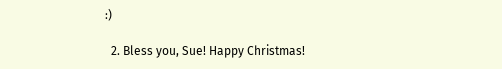:)

  2. Bless you, Sue! Happy Christmas!